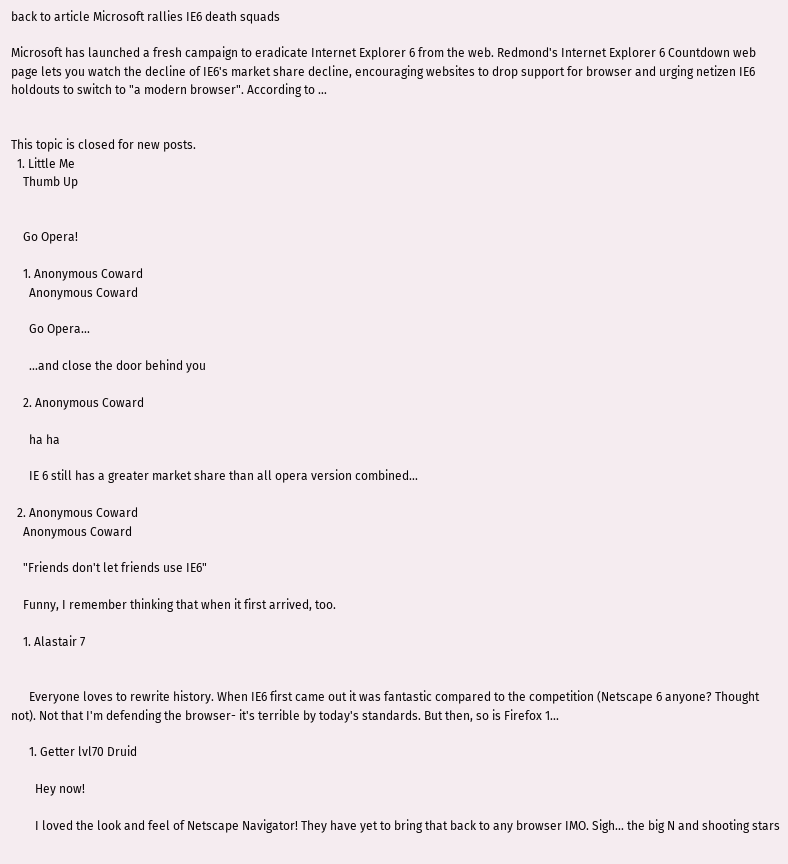back to article Microsoft rallies IE6 death squads

Microsoft has launched a fresh campaign to eradicate Internet Explorer 6 from the web. Redmond's Internet Explorer 6 Countdown web page lets you watch the decline of IE6's market share decline, encouraging websites to drop support for browser and urging netizen IE6 holdouts to switch to "a modern browser". According to …


This topic is closed for new posts.
  1. Little Me
    Thumb Up


    Go Opera!

    1. Anonymous Coward
      Anonymous Coward

      Go Opera...

      ...and close the door behind you

    2. Anonymous Coward

      ha ha

      IE 6 still has a greater market share than all opera version combined...

  2. Anonymous Coward
    Anonymous Coward

    "Friends don't let friends use IE6"

    Funny, I remember thinking that when it first arrived, too.

    1. Alastair 7


      Everyone loves to rewrite history. When IE6 first came out it was fantastic compared to the competition (Netscape 6 anyone? Thought not). Not that I'm defending the browser- it's terrible by today's standards. But then, so is Firefox 1...

      1. Getter lvl70 Druid

        Hey now!

        I loved the look and feel of Netscape Navigator! They have yet to bring that back to any browser IMO. Sigh... the big N and shooting stars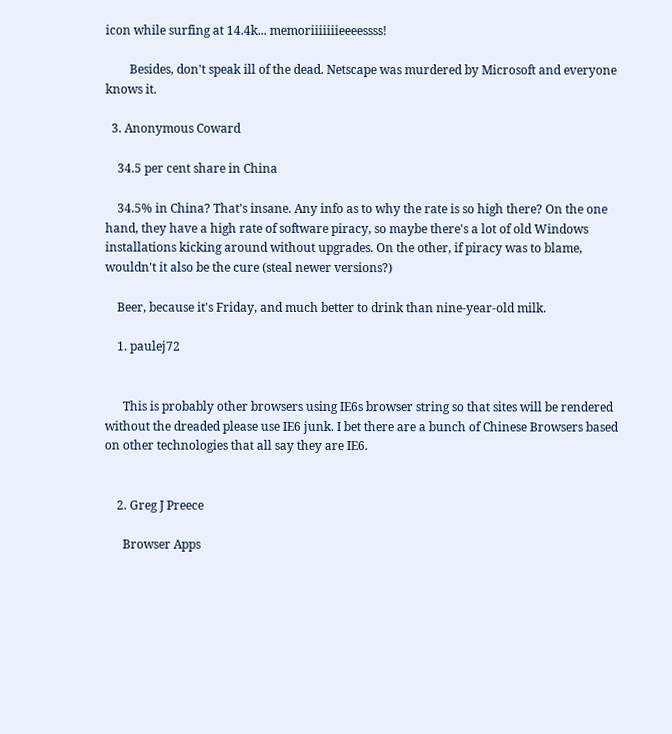icon while surfing at 14.4k... memoriiiiiiieeeessss!

        Besides, don't speak ill of the dead. Netscape was murdered by Microsoft and everyone knows it.

  3. Anonymous Coward

    34.5 per cent share in China

    34.5% in China? That's insane. Any info as to why the rate is so high there? On the one hand, they have a high rate of software piracy, so maybe there's a lot of old Windows installations kicking around without upgrades. On the other, if piracy was to blame, wouldn't it also be the cure (steal newer versions?)

    Beer, because it's Friday, and much better to drink than nine-year-old milk.

    1. paulej72


      This is probably other browsers using IE6s browser string so that sites will be rendered without the dreaded please use IE6 junk. I bet there are a bunch of Chinese Browsers based on other technologies that all say they are IE6.


    2. Greg J Preece

      Browser Apps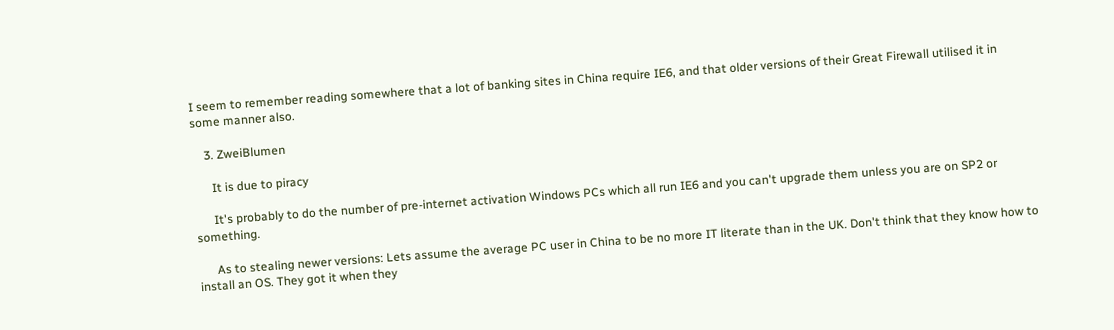I seem to remember reading somewhere that a lot of banking sites in China require IE6, and that older versions of their Great Firewall utilised it in some manner also.

    3. ZweiBlumen

      It is due to piracy

      It's probably to do the number of pre-internet activation Windows PCs which all run IE6 and you can't upgrade them unless you are on SP2 or something.

      As to stealing newer versions: Lets assume the average PC user in China to be no more IT literate than in the UK. Don't think that they know how to install an OS. They got it when they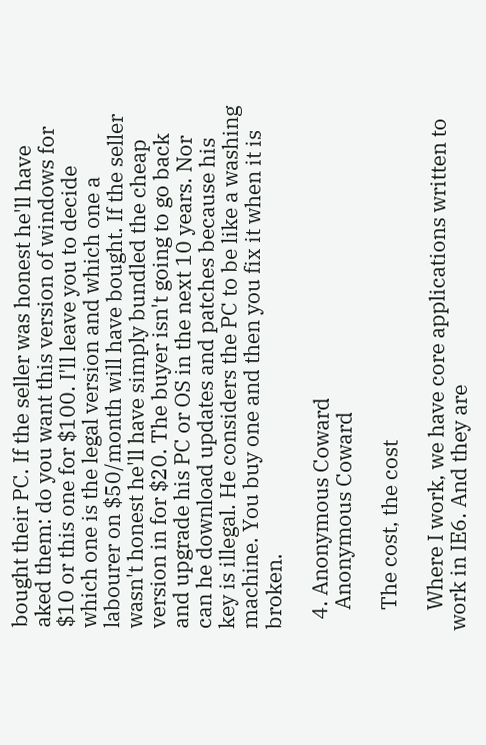bought their PC. If the seller was honest he'll have aked them: do you want this version of windows for $10 or this one for $100. I'll leave you to decide which one is the legal version and which one a labourer on $50/month will have bought. If the seller wasn't honest he'll have simply bundled the cheap version in for $20. The buyer isn't going to go back and upgrade his PC or OS in the next 10 years. Nor can he download updates and patches because his key is illegal. He considers the PC to be like a washing machine. You buy one and then you fix it when it is broken.

  4. Anonymous Coward
    Anonymous Coward

    The cost, the cost

    Where I work, we have core applications written to work in IE6. And they are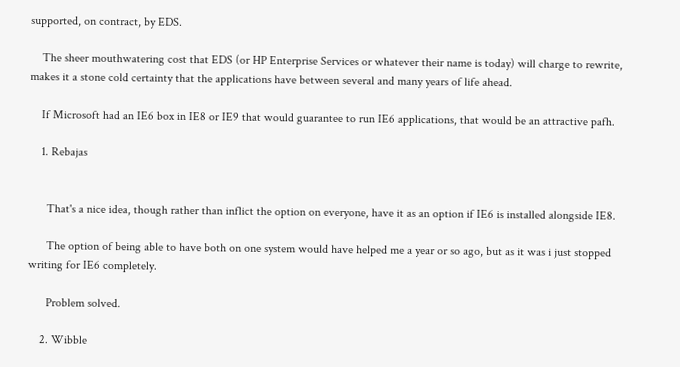supported, on contract, by EDS.

    The sheer mouthwatering cost that EDS (or HP Enterprise Services or whatever their name is today) will charge to rewrite, makes it a stone cold certainty that the applications have between several and many years of life ahead.

    If Microsoft had an IE6 box in IE8 or IE9 that would guarantee to run IE6 applications, that would be an attractive pafh.

    1. Rebajas


      That's a nice idea, though rather than inflict the option on everyone, have it as an option if IE6 is installed alongside IE8.

      The option of being able to have both on one system would have helped me a year or so ago, but as it was i just stopped writing for IE6 completely.

      Problem solved.

    2. Wibble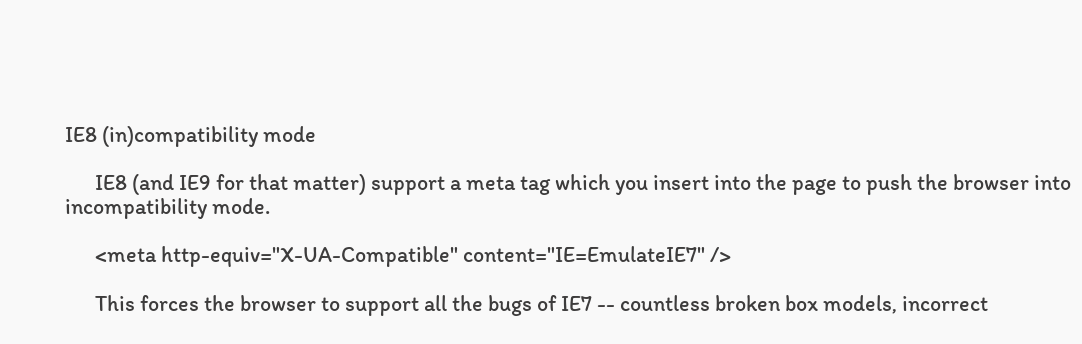IE8 (in)compatibility mode

      IE8 (and IE9 for that matter) support a meta tag which you insert into the page to push the browser into incompatibility mode.

      <meta http-equiv="X-UA-Compatible" content="IE=EmulateIE7" />

      This forces the browser to support all the bugs of IE7 -- countless broken box models, incorrect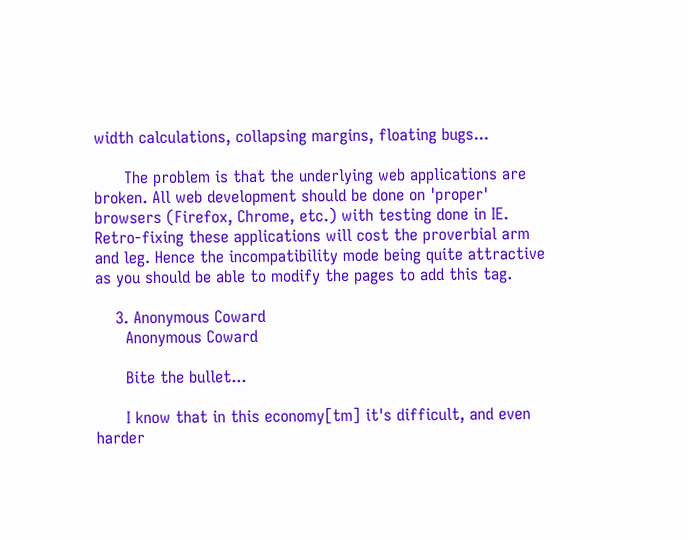width calculations, collapsing margins, floating bugs...

      The problem is that the underlying web applications are broken. All web development should be done on 'proper' browsers (Firefox, Chrome, etc.) with testing done in IE. Retro-fixing these applications will cost the proverbial arm and leg. Hence the incompatibility mode being quite attractive as you should be able to modify the pages to add this tag.

    3. Anonymous Coward
      Anonymous Coward

      Bite the bullet...

      I know that in this economy[tm] it's difficult, and even harder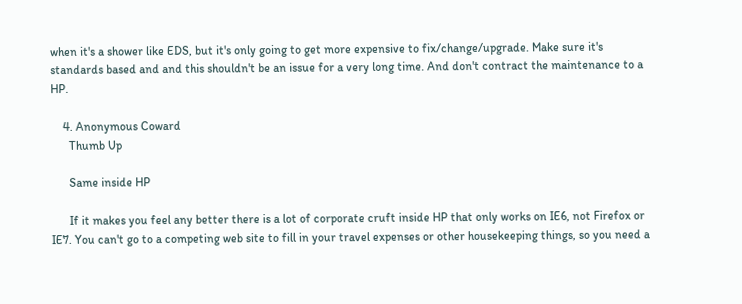when it's a shower like EDS, but it's only going to get more expensive to fix/change/upgrade. Make sure it's standards based and and this shouldn't be an issue for a very long time. And don't contract the maintenance to a HP.

    4. Anonymous Coward
      Thumb Up

      Same inside HP

      If it makes you feel any better there is a lot of corporate cruft inside HP that only works on IE6, not Firefox or IE7. You can't go to a competing web site to fill in your travel expenses or other housekeeping things, so you need a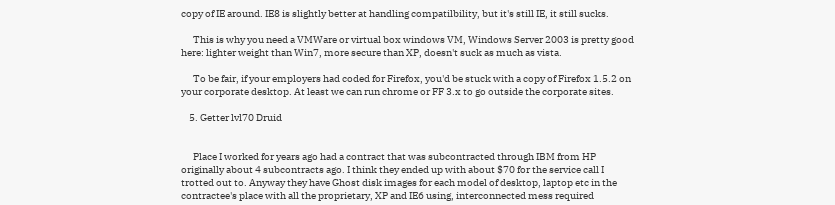copy of IE around. IE8 is slightly better at handling compatilbility, but it's still IE, it still sucks.

      This is why you need a VMWare or virtual box windows VM, Windows Server 2003 is pretty good here: lighter weight than Win7, more secure than XP, doesn't suck as much as vista.

      To be fair, if your employers had coded for Firefox, you'd be stuck with a copy of Firefox 1.5.2 on your corporate desktop. At least we can run chrome or FF 3.x to go outside the corporate sites.

    5. Getter lvl70 Druid


      Place I worked for years ago had a contract that was subcontracted through IBM from HP originally about 4 subcontracts ago. I think they ended up with about $70 for the service call I trotted out to. Anyway they have Ghost disk images for each model of desktop, laptop etc in the contractee's place with all the proprietary, XP and IE6 using, interconnected mess required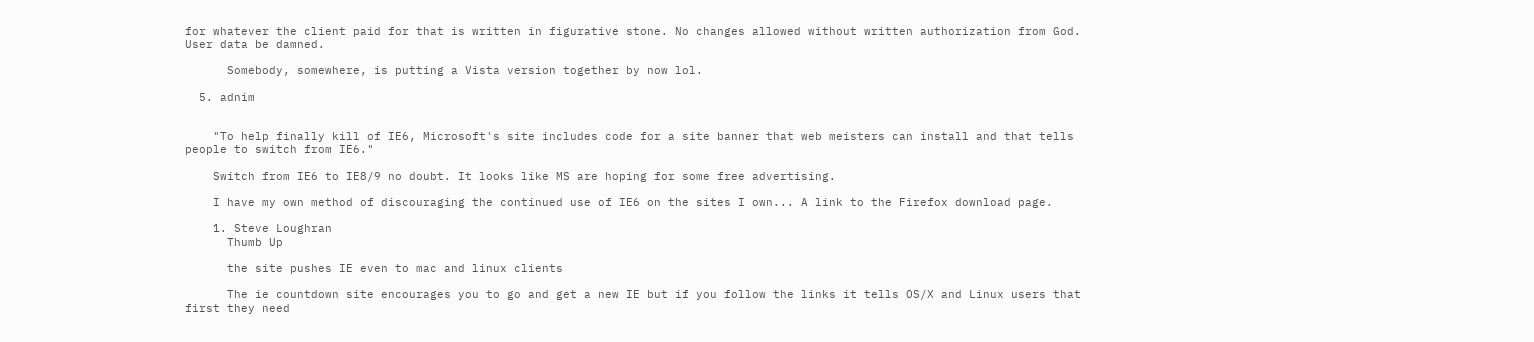for whatever the client paid for that is written in figurative stone. No changes allowed without written authorization from God. User data be damned.

      Somebody, somewhere, is putting a Vista version together by now lol.

  5. adnim


    "To help finally kill of IE6, Microsoft's site includes code for a site banner that web meisters can install and that tells people to switch from IE6."

    Switch from IE6 to IE8/9 no doubt. It looks like MS are hoping for some free advertising.

    I have my own method of discouraging the continued use of IE6 on the sites I own... A link to the Firefox download page.

    1. Steve Loughran
      Thumb Up

      the site pushes IE even to mac and linux clients

      The ie countdown site encourages you to go and get a new IE but if you follow the links it tells OS/X and Linux users that first they need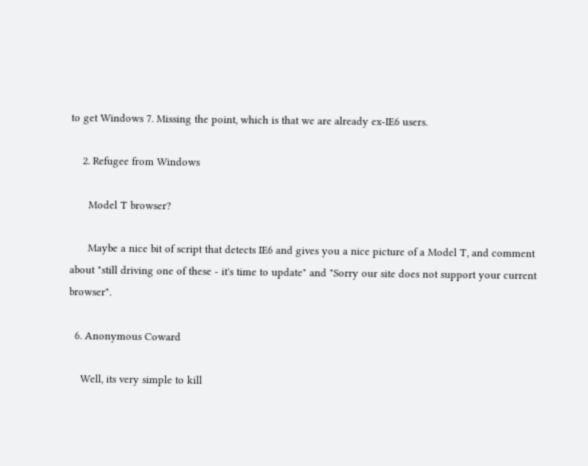to get Windows 7. Missing the point, which is that we are already ex-IE6 users.

    2. Refugee from Windows

      Model T browser?

      Maybe a nice bit of script that detects IE6 and gives you a nice picture of a Model T, and comment about "still driving one of these - it's time to update" and "Sorry our site does not support your current browser".

  6. Anonymous Coward

    Well, its very simple to kill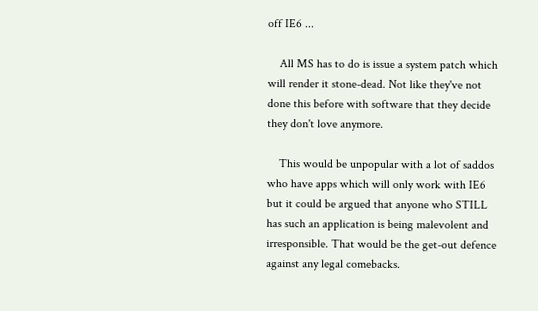off IE6 ...

    All MS has to do is issue a system patch which will render it stone-dead. Not like they've not done this before with software that they decide they don't love anymore.

    This would be unpopular with a lot of saddos who have apps which will only work with IE6 but it could be argued that anyone who STILL has such an application is being malevolent and irresponsible. That would be the get-out defence against any legal comebacks.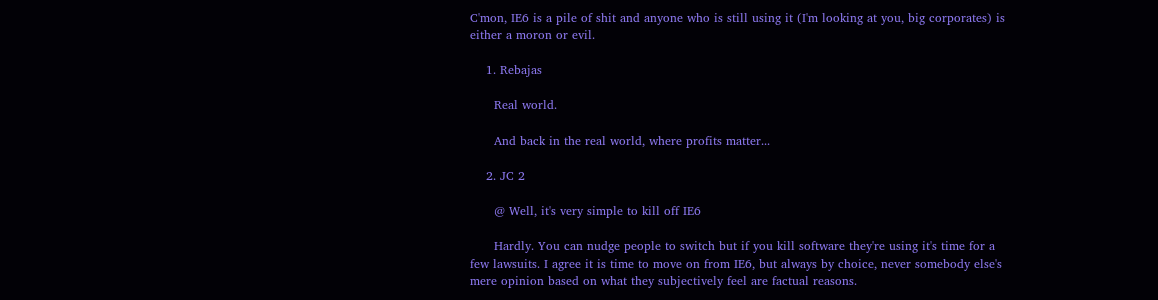C'mon, IE6 is a pile of shit and anyone who is still using it (I'm looking at you, big corporates) is either a moron or evil.

    1. Rebajas

      Real world.

      And back in the real world, where profits matter...

    2. JC 2

      @ Well, it's very simple to kill off IE6

      Hardly. You can nudge people to switch but if you kill software they're using it's time for a few lawsuits. I agree it is time to move on from IE6, but always by choice, never somebody else's mere opinion based on what they subjectively feel are factual reasons.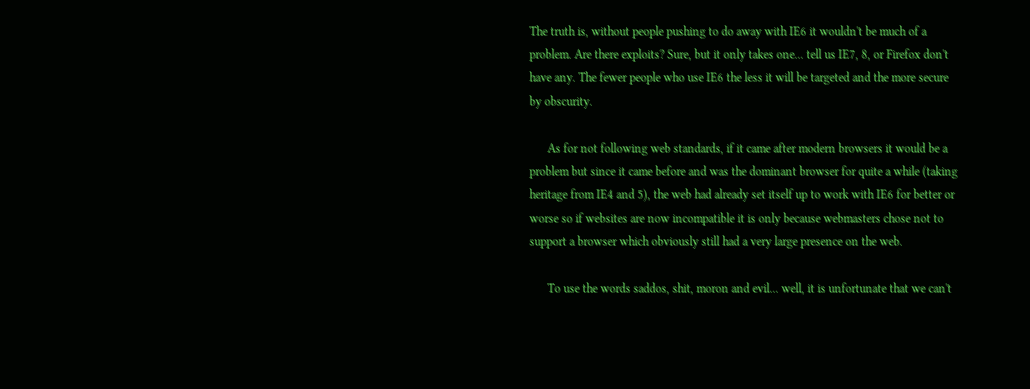The truth is, without people pushing to do away with IE6 it wouldn't be much of a problem. Are there exploits? Sure, but it only takes one... tell us IE7, 8, or Firefox don't have any. The fewer people who use IE6 the less it will be targeted and the more secure by obscurity.

      As for not following web standards, if it came after modern browsers it would be a problem but since it came before and was the dominant browser for quite a while (taking heritage from IE4 and 5), the web had already set itself up to work with IE6 for better or worse so if websites are now incompatible it is only because webmasters chose not to support a browser which obviously still had a very large presence on the web.

      To use the words saddos, shit, moron and evil... well, it is unfortunate that we can't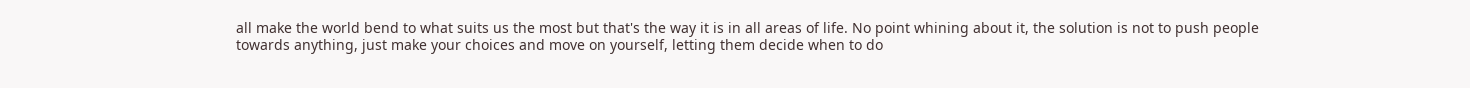all make the world bend to what suits us the most but that's the way it is in all areas of life. No point whining about it, the solution is not to push people towards anything, just make your choices and move on yourself, letting them decide when to do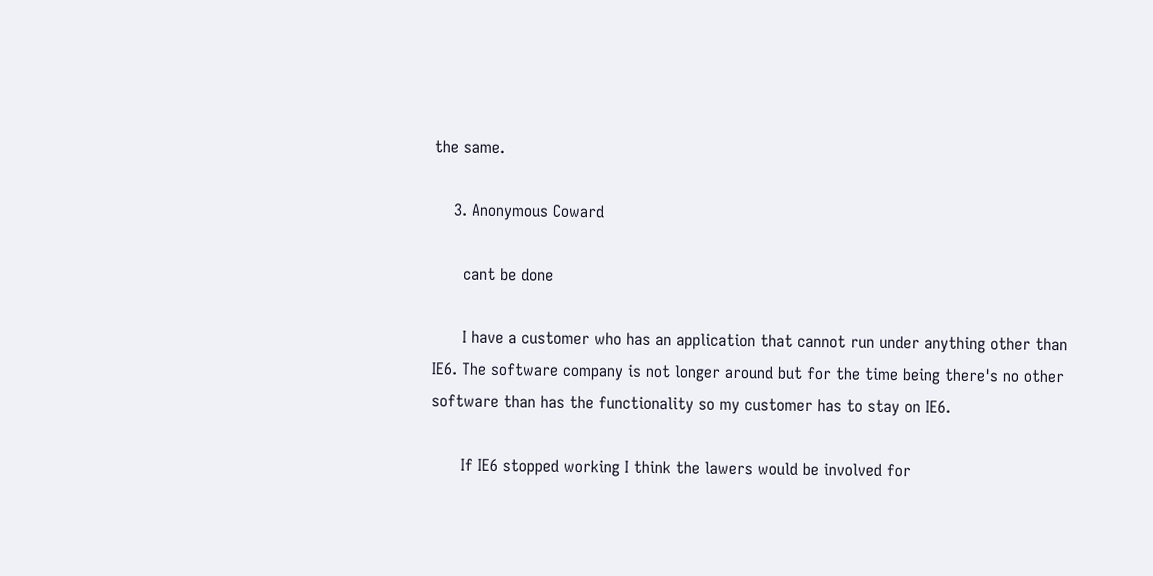the same.

    3. Anonymous Coward

      cant be done

      I have a customer who has an application that cannot run under anything other than IE6. The software company is not longer around but for the time being there's no other software than has the functionality so my customer has to stay on IE6.

      If IE6 stopped working I think the lawers would be involved for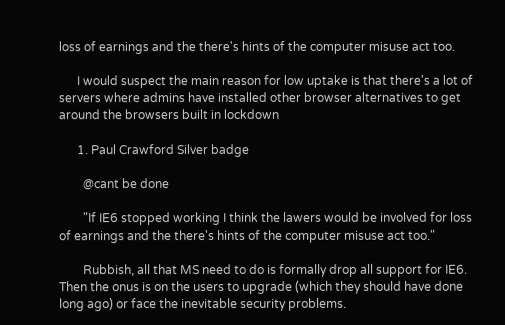loss of earnings and the there's hints of the computer misuse act too.

      I would suspect the main reason for low uptake is that there's a lot of servers where admins have installed other browser alternatives to get around the browsers built in lockdown

      1. Paul Crawford Silver badge

        @cant be done

        "If IE6 stopped working I think the lawers would be involved for loss of earnings and the there's hints of the computer misuse act too."

        Rubbish, all that MS need to do is formally drop all support for IE6. Then the onus is on the users to upgrade (which they should have done long ago) or face the inevitable security problems.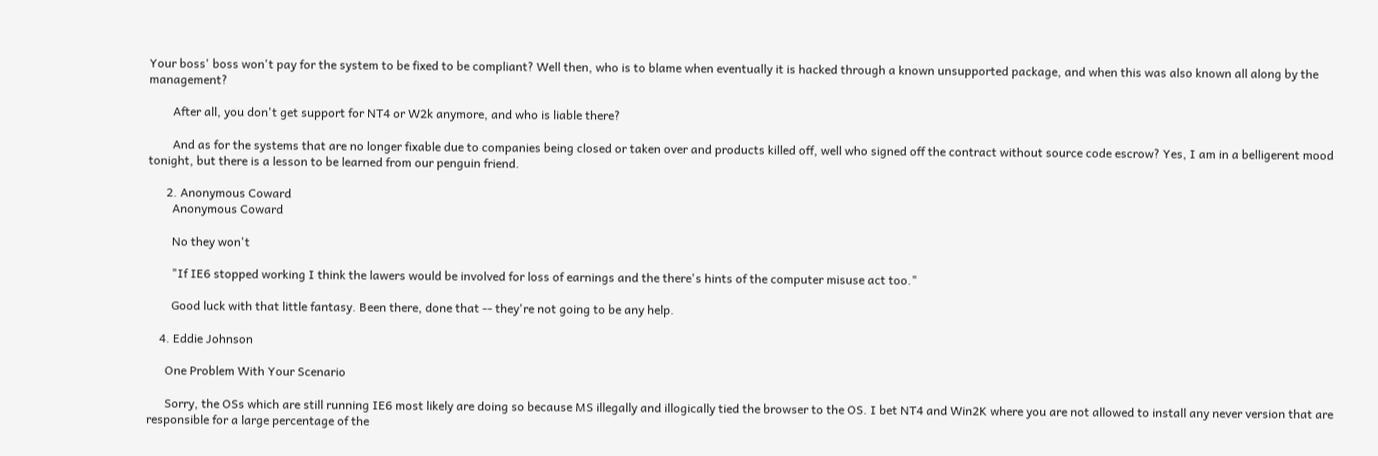Your boss' boss won't pay for the system to be fixed to be compliant? Well then, who is to blame when eventually it is hacked through a known unsupported package, and when this was also known all along by the management?

        After all, you don't get support for NT4 or W2k anymore, and who is liable there?

        And as for the systems that are no longer fixable due to companies being closed or taken over and products killed off, well who signed off the contract without source code escrow? Yes, I am in a belligerent mood tonight, but there is a lesson to be learned from our penguin friend.

      2. Anonymous Coward
        Anonymous Coward

        No they won't

        "If IE6 stopped working I think the lawers would be involved for loss of earnings and the there's hints of the computer misuse act too."

        Good luck with that little fantasy. Been there, done that -- they're not going to be any help.

    4. Eddie Johnson

      One Problem With Your Scenario

      Sorry, the OSs which are still running IE6 most likely are doing so because MS illegally and illogically tied the browser to the OS. I bet NT4 and Win2K where you are not allowed to install any never version that are responsible for a large percentage of the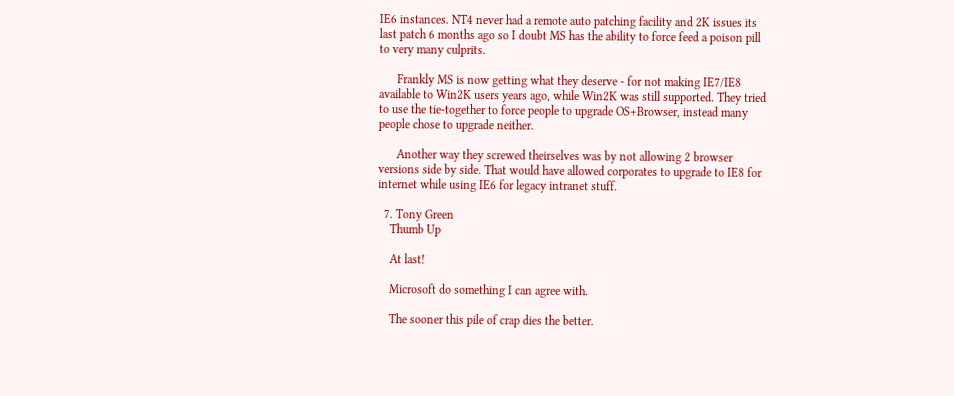IE6 instances. NT4 never had a remote auto patching facility and 2K issues its last patch 6 months ago so I doubt MS has the ability to force feed a poison pill to very many culprits.

      Frankly MS is now getting what they deserve - for not making IE7/IE8 available to Win2K users years ago, while Win2K was still supported. They tried to use the tie-together to force people to upgrade OS+Browser, instead many people chose to upgrade neither.

      Another way they screwed theirselves was by not allowing 2 browser versions side by side. That would have allowed corporates to upgrade to IE8 for internet while using IE6 for legacy intranet stuff.

  7. Tony Green
    Thumb Up

    At last!

    Microsoft do something I can agree with.

    The sooner this pile of crap dies the better.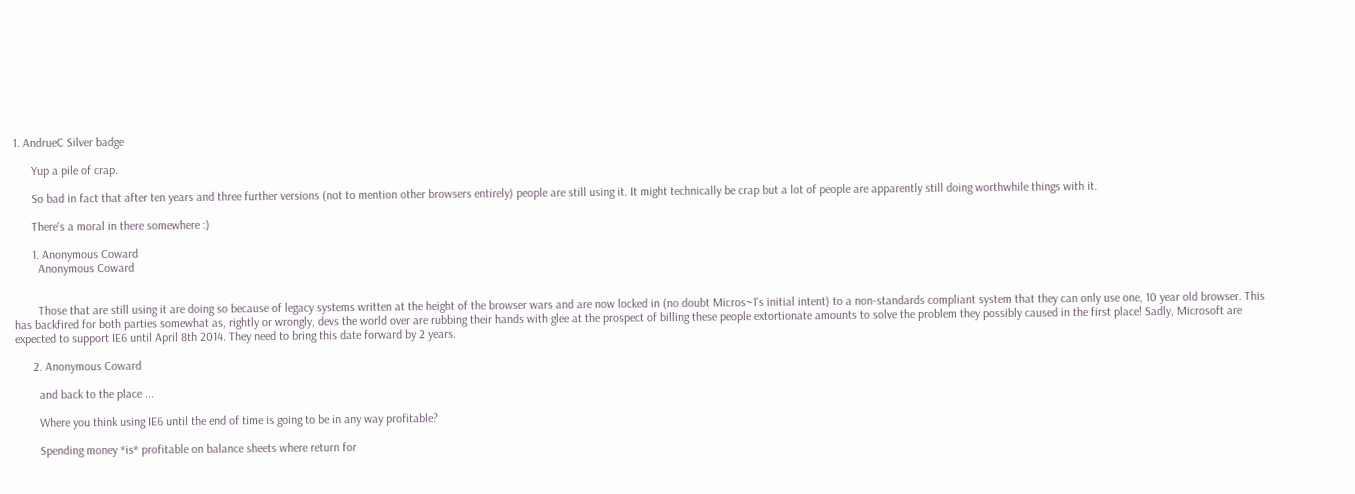1. AndrueC Silver badge

      Yup a pile of crap.

      So bad in fact that after ten years and three further versions (not to mention other browsers entirely) people are still using it. It might technically be crap but a lot of people are apparently still doing worthwhile things with it.

      There's a moral in there somewhere :)

      1. Anonymous Coward
        Anonymous Coward


        Those that are still using it are doing so because of legacy systems written at the height of the browser wars and are now locked in (no doubt Micros~1's initial intent) to a non-standards compliant system that they can only use one, 10 year old browser. This has backfired for both parties somewhat as, rightly or wrongly, devs the world over are rubbing their hands with glee at the prospect of billing these people extortionate amounts to solve the problem they possibly caused in the first place! Sadly, Microsoft are expected to support IE6 until April 8th 2014. They need to bring this date forward by 2 years.

      2. Anonymous Coward

        and back to the place ...

        Where you think using IE6 until the end of time is going to be in any way profitable?

        Spending money *is* profitable on balance sheets where return for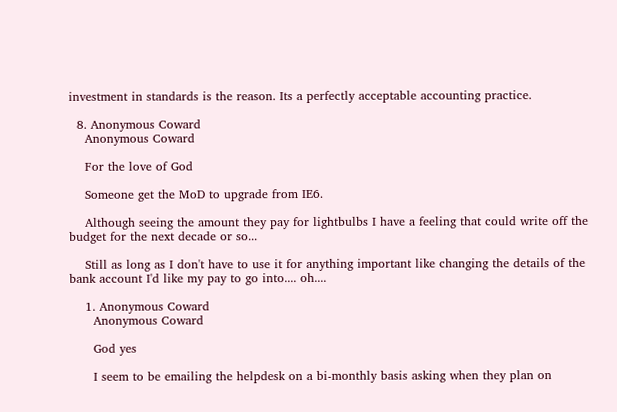investment in standards is the reason. Its a perfectly acceptable accounting practice.

  8. Anonymous Coward
    Anonymous Coward

    For the love of God

    Someone get the MoD to upgrade from IE6.

    Although seeing the amount they pay for lightbulbs I have a feeling that could write off the budget for the next decade or so...

    Still as long as I don't have to use it for anything important like changing the details of the bank account I'd like my pay to go into.... oh....

    1. Anonymous Coward
      Anonymous Coward

      God yes

      I seem to be emailing the helpdesk on a bi-monthly basis asking when they plan on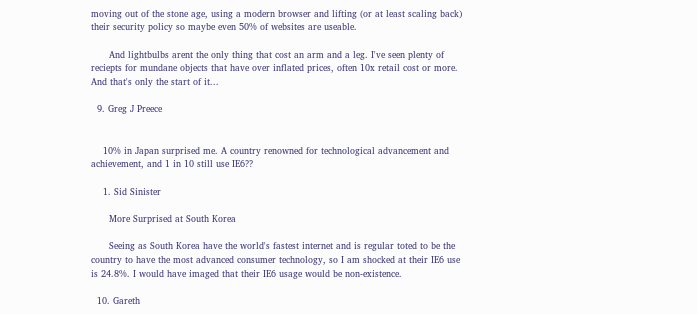moving out of the stone age, using a modern browser and lifting (or at least scaling back) their security policy so maybe even 50% of websites are useable.

      And lightbulbs arent the only thing that cost an arm and a leg. I've seen plenty of reciepts for mundane objects that have over inflated prices, often 10x retail cost or more. And that's only the start of it...

  9. Greg J Preece


    10% in Japan surprised me. A country renowned for technological advancement and achievement, and 1 in 10 still use IE6??

    1. Sid Sinister

      More Surprised at South Korea

      Seeing as South Korea have the world's fastest internet and is regular toted to be the country to have the most advanced consumer technology, so I am shocked at their IE6 use is 24.8%. I would have imaged that their IE6 usage would be non-existence.

  10. Gareth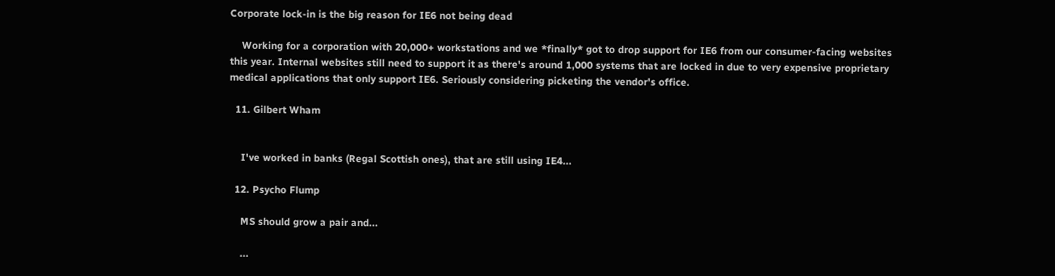Corporate lock-in is the big reason for IE6 not being dead

    Working for a corporation with 20,000+ workstations and we *finally* got to drop support for IE6 from our consumer-facing websites this year. Internal websites still need to support it as there's around 1,000 systems that are locked in due to very expensive proprietary medical applications that only support IE6. Seriously considering picketing the vendor's office.

  11. Gilbert Wham


    I've worked in banks (Regal Scottish ones), that are still using IE4...

  12. Psycho Flump

    MS should grow a pair and...

    ...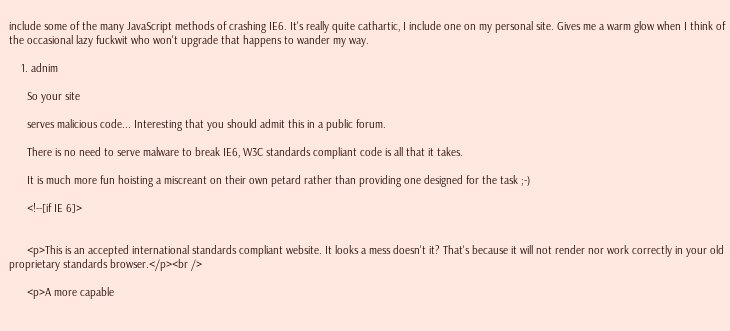include some of the many JavaScript methods of crashing IE6. It's really quite cathartic, I include one on my personal site. Gives me a warm glow when I think of the occasional lazy fuckwit who won't upgrade that happens to wander my way.

    1. adnim

      So your site

      serves malicious code... Interesting that you should admit this in a public forum.

      There is no need to serve malware to break IE6, W3C standards compliant code is all that it takes.

      It is much more fun hoisting a miscreant on their own petard rather than providing one designed for the task ;-)

      <!--[if IE 6]>


      <p>This is an accepted international standards compliant website. It looks a mess doesn't it? That's because it will not render nor work correctly in your old proprietary standards browser.</p><br />

      <p>A more capable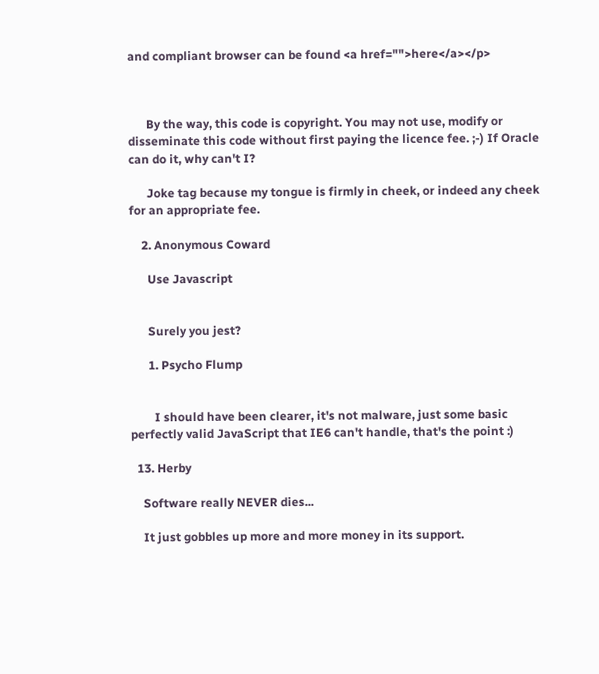and compliant browser can be found <a href="">here</a></p>



      By the way, this code is copyright. You may not use, modify or disseminate this code without first paying the licence fee. ;-) If Oracle can do it, why can't I?

      Joke tag because my tongue is firmly in cheek, or indeed any cheek for an appropriate fee.

    2. Anonymous Coward

      Use Javascript


      Surely you jest?

      1. Psycho Flump


        I should have been clearer, it's not malware, just some basic perfectly valid JavaScript that IE6 can't handle, that's the point :)

  13. Herby

    Software really NEVER dies...

    It just gobbles up more and more money in its support.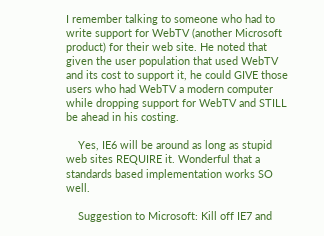I remember talking to someone who had to write support for WebTV (another Microsoft product) for their web site. He noted that given the user population that used WebTV and its cost to support it, he could GIVE those users who had WebTV a modern computer while dropping support for WebTV and STILL be ahead in his costing.

    Yes, IE6 will be around as long as stupid web sites REQUIRE it. Wonderful that a standards based implementation works SO well.

    Suggestion to Microsoft: Kill off IE7 and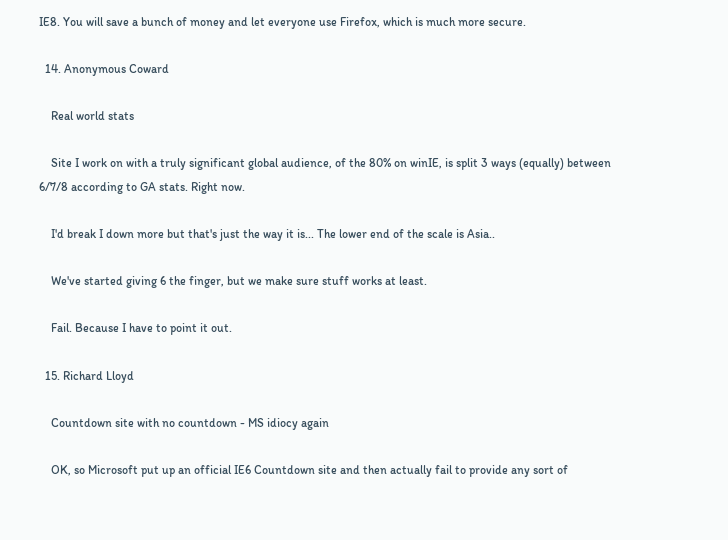IE8. You will save a bunch of money and let everyone use Firefox, which is much more secure.

  14. Anonymous Coward

    Real world stats

    Site I work on with a truly significant global audience, of the 80% on winIE, is split 3 ways (equally) between 6/7/8 according to GA stats. Right now.

    I'd break I down more but that's just the way it is... The lower end of the scale is Asia..

    We've started giving 6 the finger, but we make sure stuff works at least.

    Fail. Because I have to point it out.

  15. Richard Lloyd

    Countdown site with no countdown - MS idiocy again

    OK, so Microsoft put up an official IE6 Countdown site and then actually fail to provide any sort of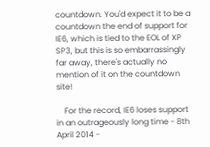countdown. You'd expect it to be a countdown the end of support for IE6, which is tied to the EOL of XP SP3, but this is so embarrassingly far away, there's actually no mention of it on the countdown site!

    For the record, IE6 loses support in an outrageously long time - 8th April 2014 -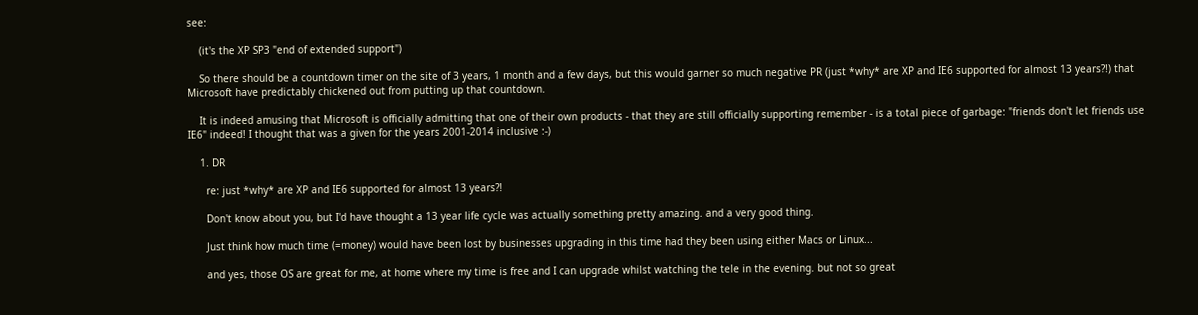see:

    (it's the XP SP3 "end of extended support")

    So there should be a countdown timer on the site of 3 years, 1 month and a few days, but this would garner so much negative PR (just *why* are XP and IE6 supported for almost 13 years?!) that Microsoft have predictably chickened out from putting up that countdown.

    It is indeed amusing that Microsoft is officially admitting that one of their own products - that they are still officially supporting remember - is a total piece of garbage: "friends don't let friends use IE6" indeed! I thought that was a given for the years 2001-2014 inclusive :-)

    1. DR

      re: just *why* are XP and IE6 supported for almost 13 years?!

      Don't know about you, but I'd have thought a 13 year life cycle was actually something pretty amazing. and a very good thing.

      Just think how much time (=money) would have been lost by businesses upgrading in this time had they been using either Macs or Linux...

      and yes, those OS are great for me, at home where my time is free and I can upgrade whilst watching the tele in the evening. but not so great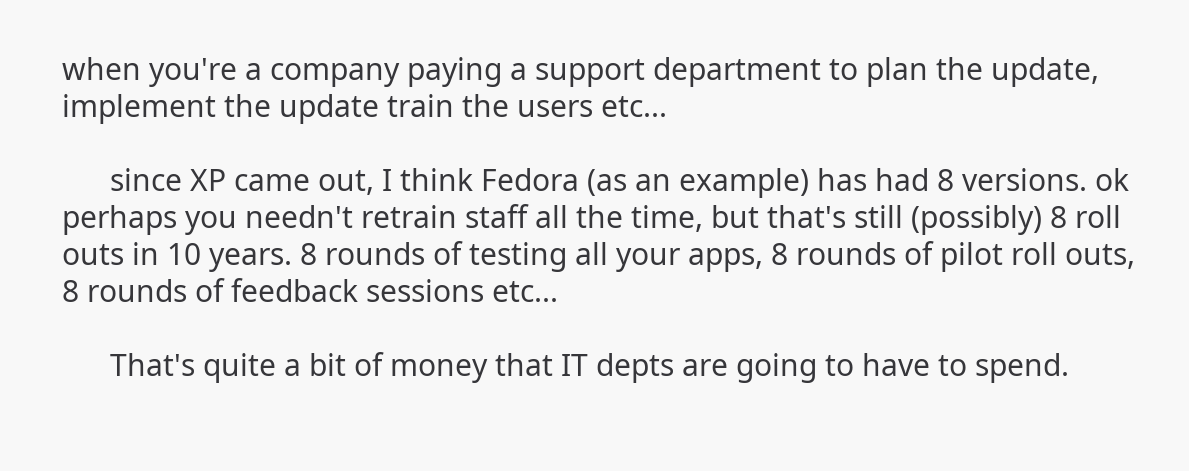when you're a company paying a support department to plan the update, implement the update train the users etc...

      since XP came out, I think Fedora (as an example) has had 8 versions. ok perhaps you needn't retrain staff all the time, but that's still (possibly) 8 roll outs in 10 years. 8 rounds of testing all your apps, 8 rounds of pilot roll outs, 8 rounds of feedback sessions etc...

      That's quite a bit of money that IT depts are going to have to spend.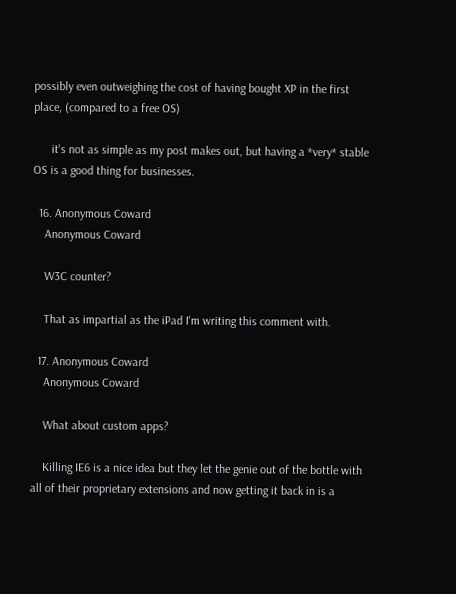possibly even outweighing the cost of having bought XP in the first place, (compared to a free OS)

      it's not as simple as my post makes out, but having a *very* stable OS is a good thing for businesses.

  16. Anonymous Coward
    Anonymous Coward

    W3C counter?

    That as impartial as the iPad I'm writing this comment with.

  17. Anonymous Coward
    Anonymous Coward

    What about custom apps?

    Killing IE6 is a nice idea but they let the genie out of the bottle with all of their proprietary extensions and now getting it back in is a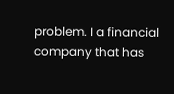problem. I a financial company that has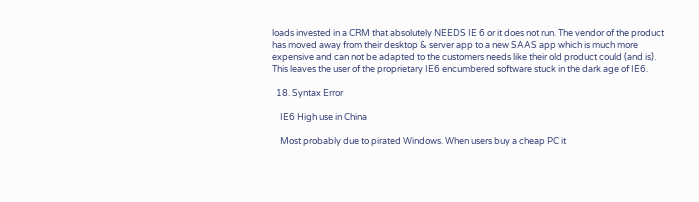loads invested in a CRM that absolutely NEEDS IE 6 or it does not run. The vendor of the product has moved away from their desktop & server app to a new SAAS app which is much more expensive and can not be adapted to the customers needs like their old product could (and is). This leaves the user of the proprietary IE6 encumbered software stuck in the dark age of IE6.

  18. Syntax Error

    IE6 High use in China

    Most probably due to pirated Windows. When users buy a cheap PC it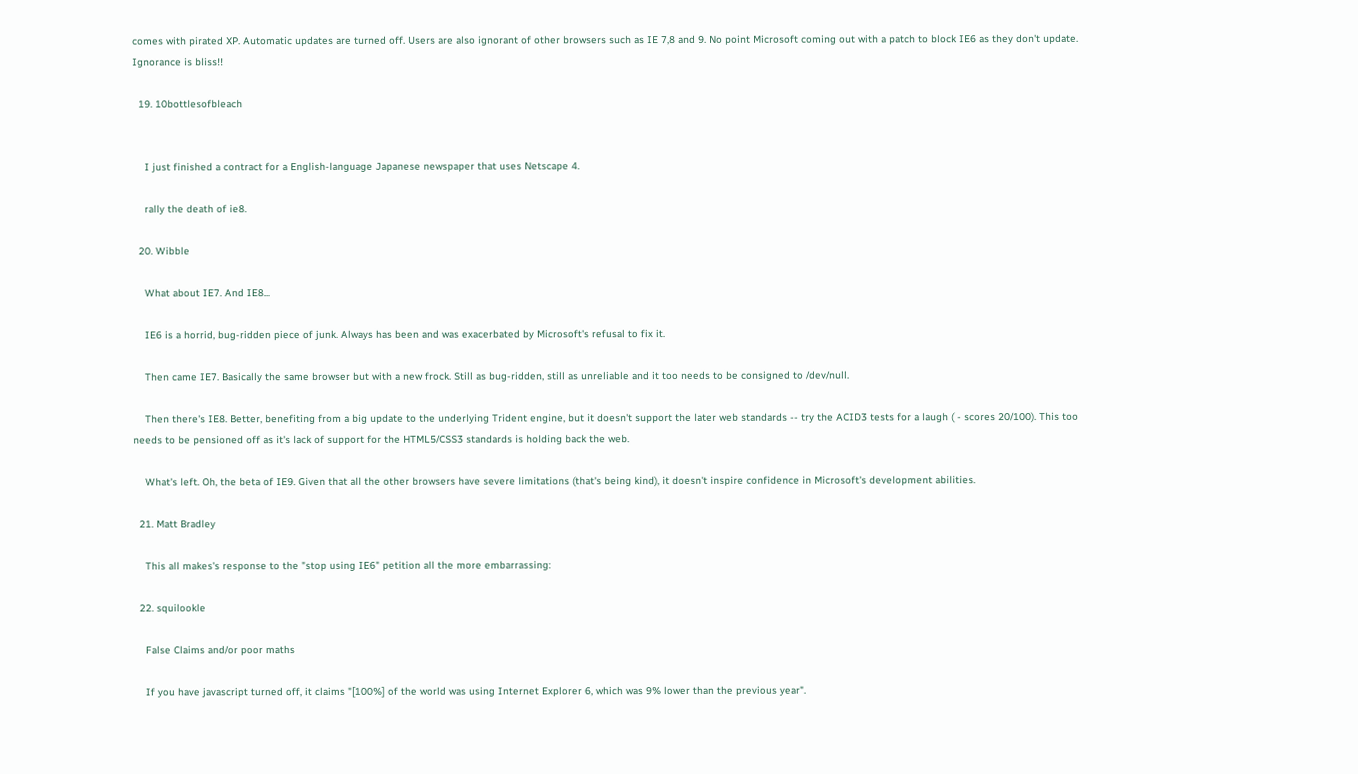comes with pirated XP. Automatic updates are turned off. Users are also ignorant of other browsers such as IE 7,8 and 9. No point Microsoft coming out with a patch to block IE6 as they don't update. Ignorance is bliss!!

  19. 10bottlesofbleach


    I just finished a contract for a English-language Japanese newspaper that uses Netscape 4.

    rally the death of ie8.

  20. Wibble

    What about IE7. And IE8...

    IE6 is a horrid, bug-ridden piece of junk. Always has been and was exacerbated by Microsoft's refusal to fix it.

    Then came IE7. Basically the same browser but with a new frock. Still as bug-ridden, still as unreliable and it too needs to be consigned to /dev/null.

    Then there's IE8. Better, benefiting from a big update to the underlying Trident engine, but it doesn't support the later web standards -- try the ACID3 tests for a laugh ( - scores 20/100). This too needs to be pensioned off as it's lack of support for the HTML5/CSS3 standards is holding back the web.

    What's left. Oh, the beta of IE9. Given that all the other browsers have severe limitations (that's being kind), it doesn't inspire confidence in Microsoft's development abilities.

  21. Matt Bradley

    This all makes's response to the "stop using IE6" petition all the more embarrassing:

  22. squilookle

    False Claims and/or poor maths

    If you have javascript turned off, it claims "[100%] of the world was using Internet Explorer 6, which was 9% lower than the previous year".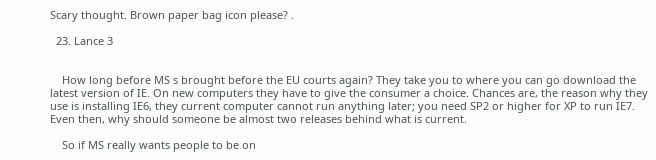Scary thought. Brown paper bag icon please? .

  23. Lance 3


    How long before MS s brought before the EU courts again? They take you to where you can go download the latest version of IE. On new computers they have to give the consumer a choice. Chances are, the reason why they use is installing IE6, they current computer cannot run anything later; you need SP2 or higher for XP to run IE7. Even then, why should someone be almost two releases behind what is current.

    So if MS really wants people to be on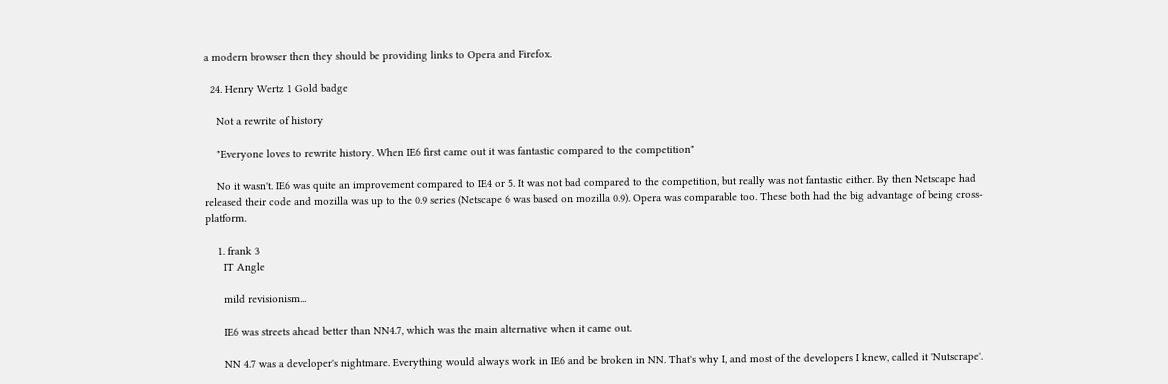a modern browser then they should be providing links to Opera and Firefox.

  24. Henry Wertz 1 Gold badge

    Not a rewrite of history

    "Everyone loves to rewrite history. When IE6 first came out it was fantastic compared to the competition"

    No it wasn't. IE6 was quite an improvement compared to IE4 or 5. It was not bad compared to the competition, but really was not fantastic either. By then Netscape had released their code and mozilla was up to the 0.9 series (Netscape 6 was based on mozilla 0.9). Opera was comparable too. These both had the big advantage of being cross-platform.

    1. frank 3
      IT Angle

      mild revisionism...

      IE6 was streets ahead better than NN4.7, which was the main alternative when it came out.

      NN 4.7 was a developer's nightmare. Everything would always work in IE6 and be broken in NN. That's why I, and most of the developers I knew, called it 'Nutscrape'.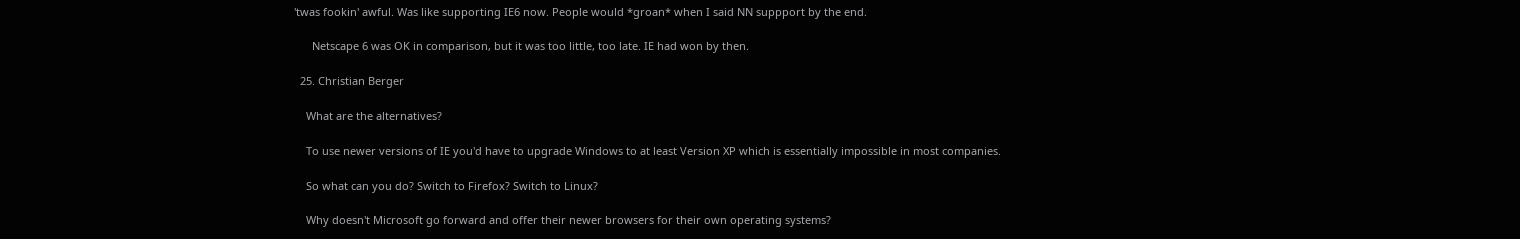'twas fookin' awful. Was like supporting IE6 now. People would *groan* when I said NN suppport by the end.

      Netscape 6 was OK in comparison, but it was too little, too late. IE had won by then.

  25. Christian Berger

    What are the alternatives?

    To use newer versions of IE you'd have to upgrade Windows to at least Version XP which is essentially impossible in most companies.

    So what can you do? Switch to Firefox? Switch to Linux?

    Why doesn't Microsoft go forward and offer their newer browsers for their own operating systems?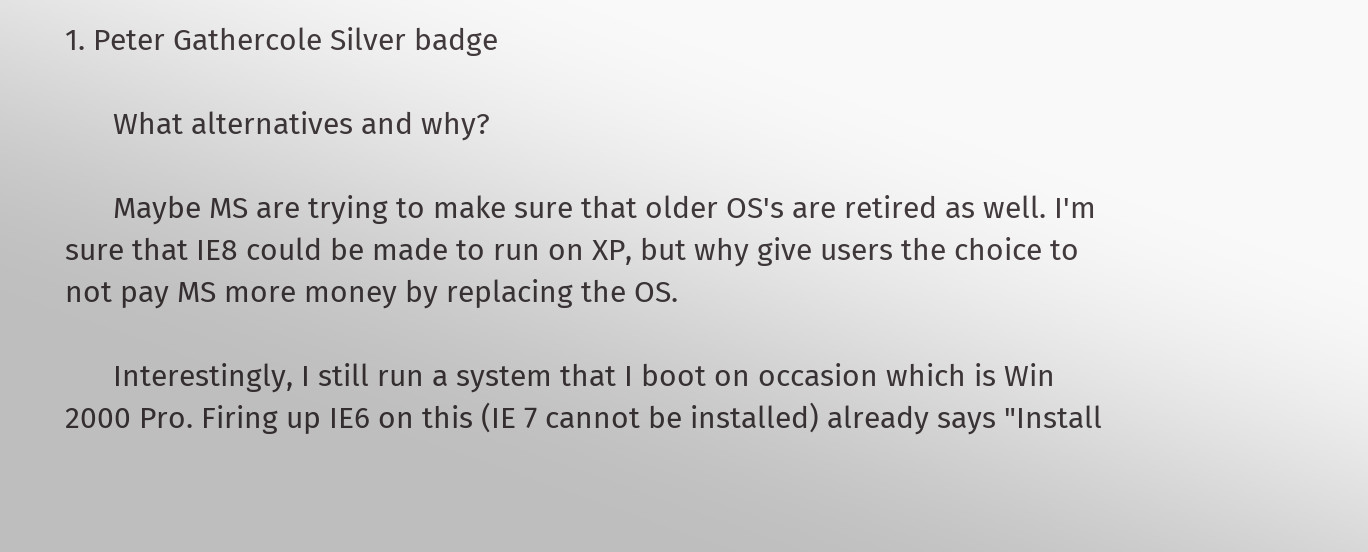1. Peter Gathercole Silver badge

      What alternatives and why?

      Maybe MS are trying to make sure that older OS's are retired as well. I'm sure that IE8 could be made to run on XP, but why give users the choice to not pay MS more money by replacing the OS.

      Interestingly, I still run a system that I boot on occasion which is Win 2000 Pro. Firing up IE6 on this (IE 7 cannot be installed) already says "Install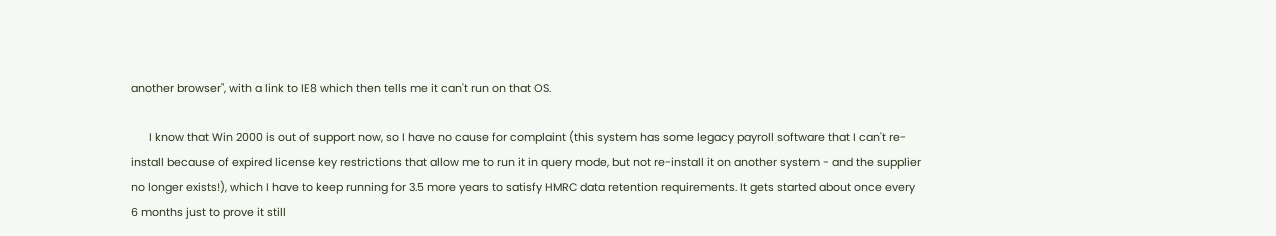another browser", with a link to IE8 which then tells me it can't run on that OS.

      I know that Win 2000 is out of support now, so I have no cause for complaint (this system has some legacy payroll software that I can't re-install because of expired license key restrictions that allow me to run it in query mode, but not re-install it on another system - and the supplier no longer exists!), which I have to keep running for 3.5 more years to satisfy HMRC data retention requirements. It gets started about once every 6 months just to prove it still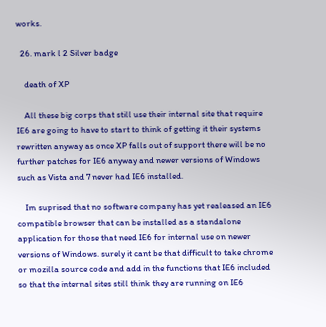works.

  26. mark l 2 Silver badge

    death of XP

    All these big corps that still use their internal site that require IE6 are going to have to start to think of getting it their systems rewritten anyway as once XP falls out of support there will be no further patches for IE6 anyway and newer versions of Windows such as Vista and 7 never had IE6 installed.

    Im suprised that no software company has yet realeased an IE6 compatible browser that can be installed as a standalone application for those that need IE6 for internal use on newer versions of Windows. surely it cant be that difficult to take chrome or mozilla source code and add in the functions that IE6 included so that the internal sites still think they are running on IE6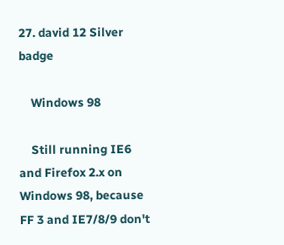27. david 12 Silver badge

    Windows 98

    Still running IE6 and Firefox 2.x on Windows 98, because FF 3 and IE7/8/9 don't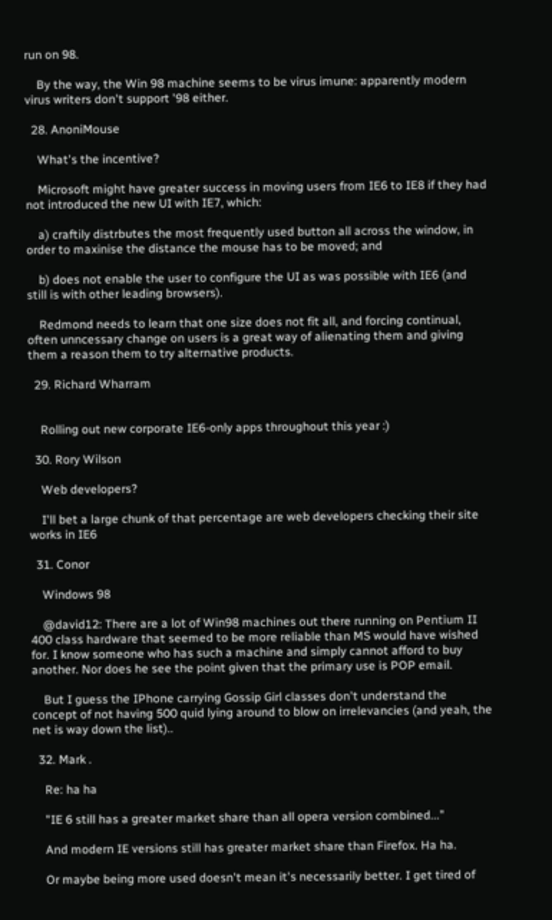run on 98.

    By the way, the Win 98 machine seems to be virus imune: apparently modern virus writers don't support '98 either.

  28. AnoniMouse

    What's the incentive?

    Microsoft might have greater success in moving users from IE6 to IE8 if they had not introduced the new UI with IE7, which:

    a) craftily distrbutes the most frequently used button all across the window, in order to maxinise the distance the mouse has to be moved; and

    b) does not enable the user to configure the UI as was possible with IE6 (and still is with other leading browsers).

    Redmond needs to learn that one size does not fit all, and forcing continual, often unncessary change on users is a great way of alienating them and giving them a reason them to try alternative products.

  29. Richard Wharram


    Rolling out new corporate IE6-only apps throughout this year :)

  30. Rory Wilson

    Web developers?

    I'll bet a large chunk of that percentage are web developers checking their site works in IE6

  31. Conor

    Windows 98

    @david12: There are a lot of Win98 machines out there running on Pentium II 400 class hardware that seemed to be more reliable than MS would have wished for. I know someone who has such a machine and simply cannot afford to buy another. Nor does he see the point given that the primary use is POP email.

    But I guess the IPhone carrying Gossip Girl classes don't understand the concept of not having 500 quid lying around to blow on irrelevancies (and yeah, the net is way down the list)..

  32. Mark .

    Re: ha ha

    "IE 6 still has a greater market share than all opera version combined..."

    And modern IE versions still has greater market share than Firefox. Ha ha.

    Or maybe being more used doesn't mean it's necessarily better. I get tired of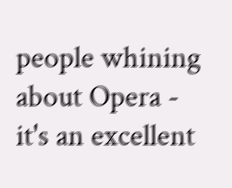people whining about Opera - it's an excellent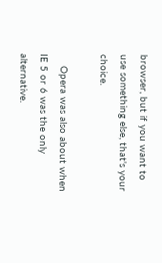browser, but if you want to use something else, that's your choice.

    Opera was also about when IE 5 or 6 was the only alternative.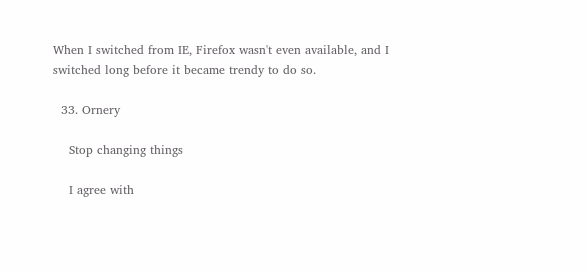When I switched from IE, Firefox wasn't even available, and I switched long before it became trendy to do so.

  33. Ornery

    Stop changing things

    I agree with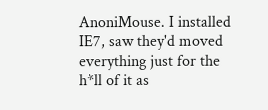AnoniMouse. I installed IE7, saw they'd moved everything just for the h*ll of it as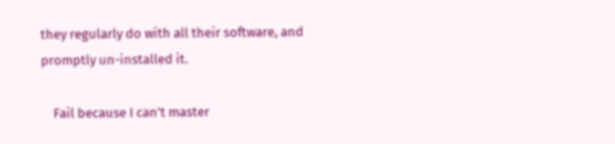they regularly do with all their software, and promptly un-installed it.

    Fail because I can't master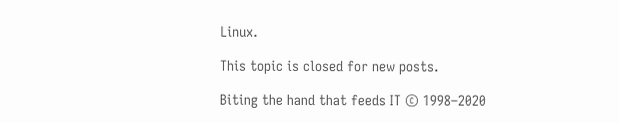Linux.

This topic is closed for new posts.

Biting the hand that feeds IT © 1998–2020